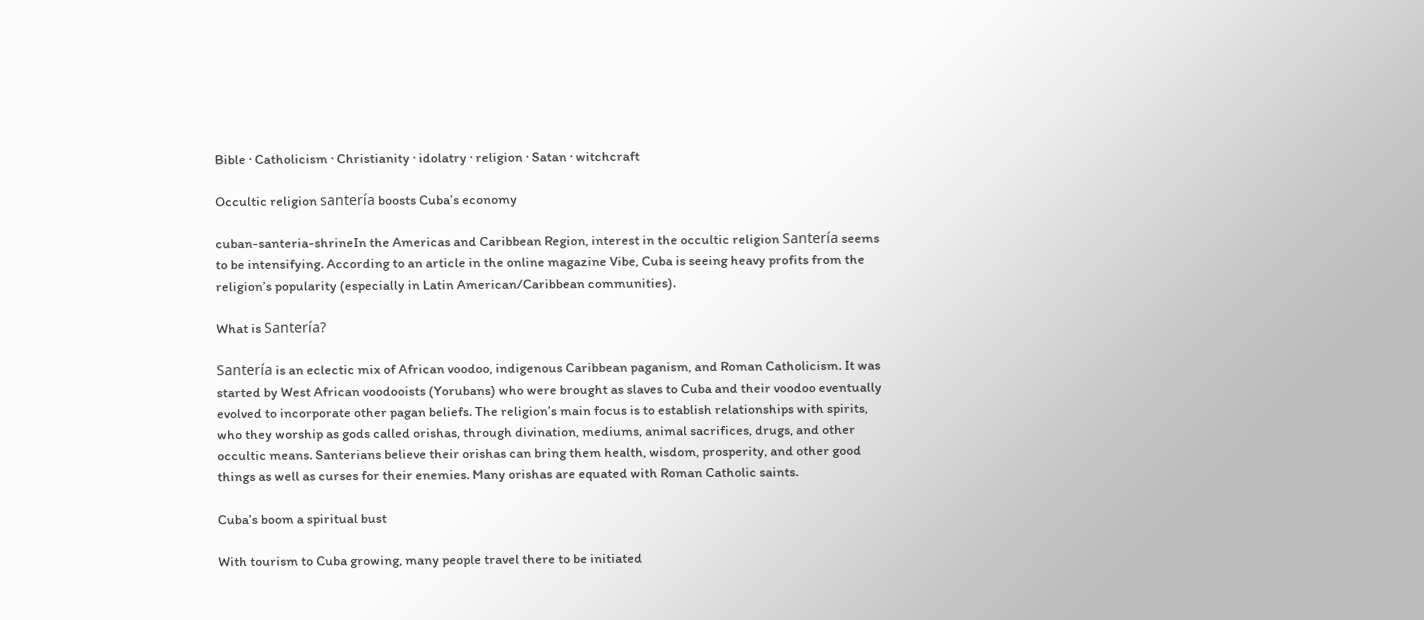Bible · Catholicism · Christianity · idolatry · religion · Satan · witchcraft

Occultic religion santería boosts Cuba’s economy

cuban-santeria-shrineIn the Americas and Caribbean Region, interest in the occultic religion Santería seems to be intensifying. According to an article in the online magazine Vibe, Cuba is seeing heavy profits from the religion’s popularity (especially in Latin American/Caribbean communities).

What is Santería?

Santería is an eclectic mix of African voodoo, indigenous Caribbean paganism, and Roman Catholicism. It was started by West African voodooists (Yorubans) who were brought as slaves to Cuba and their voodoo eventually evolved to incorporate other pagan beliefs. The religion’s main focus is to establish relationships with spirits, who they worship as gods called orishas, through divination, mediums, animal sacrifices, drugs, and other occultic means. Santerians believe their orishas can bring them health, wisdom, prosperity, and other good things as well as curses for their enemies. Many orishas are equated with Roman Catholic saints.

Cuba’s boom a spiritual bust

With tourism to Cuba growing, many people travel there to be initiated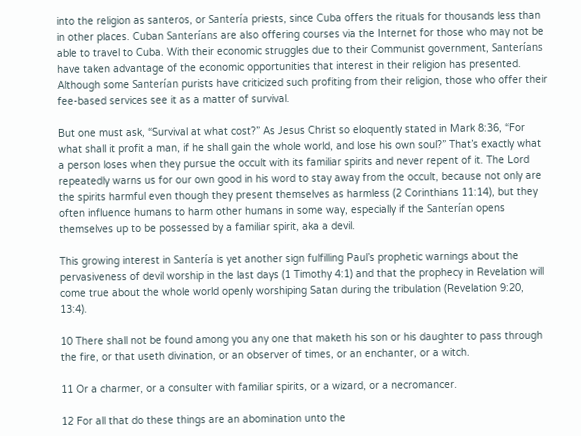into the religion as santeros, or Santería priests, since Cuba offers the rituals for thousands less than in other places. Cuban Santeríans are also offering courses via the Internet for those who may not be able to travel to Cuba. With their economic struggles due to their Communist government, Santeríans have taken advantage of the economic opportunities that interest in their religion has presented. Although some Santerían purists have criticized such profiting from their religion, those who offer their fee-based services see it as a matter of survival.

But one must ask, “Survival at what cost?” As Jesus Christ so eloquently stated in Mark 8:36, “For what shall it profit a man, if he shall gain the whole world, and lose his own soul?” That’s exactly what a person loses when they pursue the occult with its familiar spirits and never repent of it. The Lord repeatedly warns us for our own good in his word to stay away from the occult, because not only are the spirits harmful even though they present themselves as harmless (2 Corinthians 11:14), but they often influence humans to harm other humans in some way, especially if the Santerían opens themselves up to be possessed by a familiar spirit, aka a devil.

This growing interest in Santería is yet another sign fulfilling Paul’s prophetic warnings about the pervasiveness of devil worship in the last days (1 Timothy 4:1) and that the prophecy in Revelation will come true about the whole world openly worshiping Satan during the tribulation (Revelation 9:20, 13:4).

10 There shall not be found among you any one that maketh his son or his daughter to pass through the fire, or that useth divination, or an observer of times, or an enchanter, or a witch.

11 Or a charmer, or a consulter with familiar spirits, or a wizard, or a necromancer.

12 For all that do these things are an abomination unto the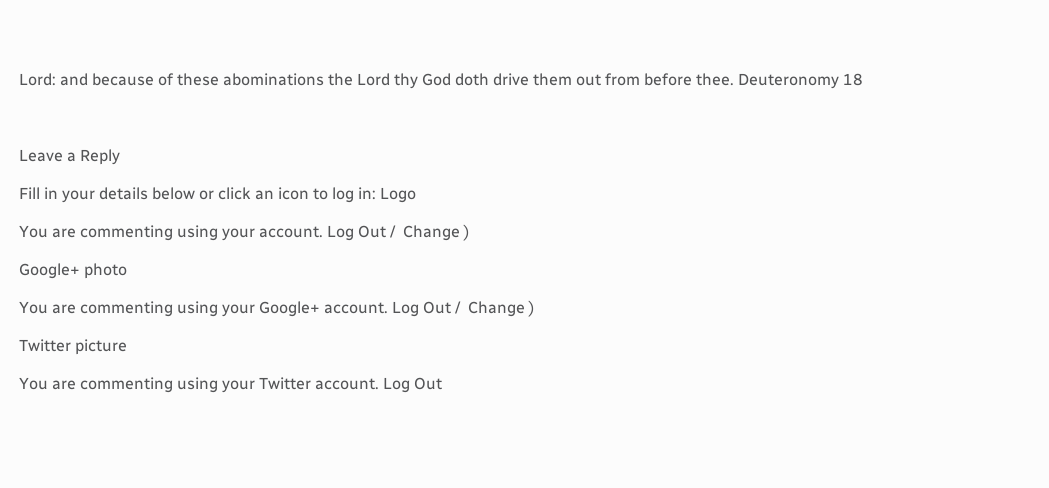Lord: and because of these abominations the Lord thy God doth drive them out from before thee. Deuteronomy 18



Leave a Reply

Fill in your details below or click an icon to log in: Logo

You are commenting using your account. Log Out /  Change )

Google+ photo

You are commenting using your Google+ account. Log Out /  Change )

Twitter picture

You are commenting using your Twitter account. Log Out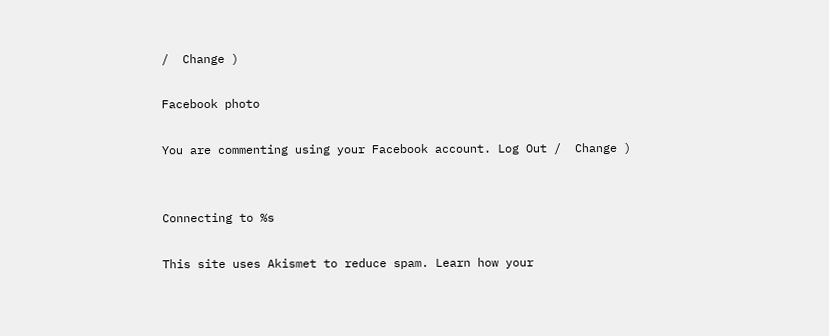/  Change )

Facebook photo

You are commenting using your Facebook account. Log Out /  Change )


Connecting to %s

This site uses Akismet to reduce spam. Learn how your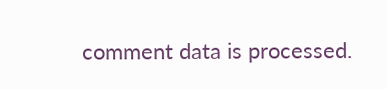comment data is processed.